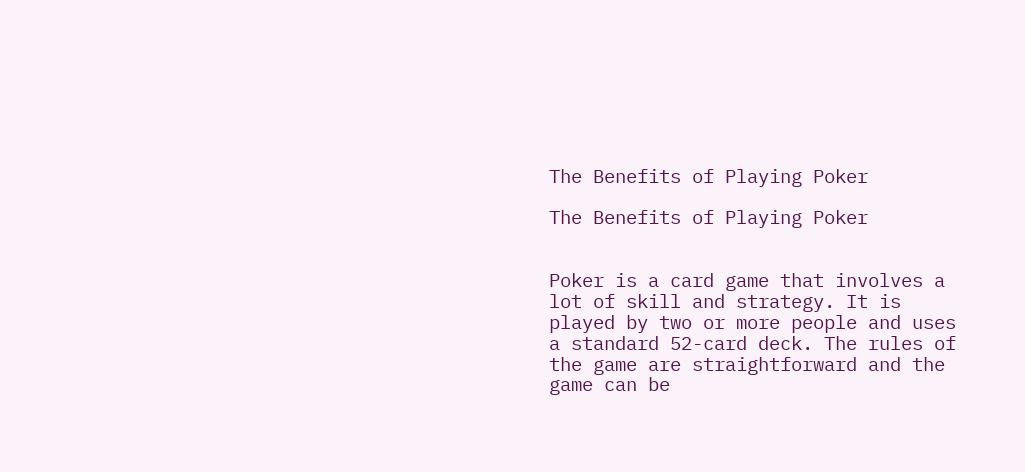The Benefits of Playing Poker

The Benefits of Playing Poker


Poker is a card game that involves a lot of skill and strategy. It is played by two or more people and uses a standard 52-card deck. The rules of the game are straightforward and the game can be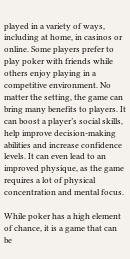played in a variety of ways, including at home, in casinos or online. Some players prefer to play poker with friends while others enjoy playing in a competitive environment. No matter the setting, the game can bring many benefits to players. It can boost a player’s social skills, help improve decision-making abilities and increase confidence levels. It can even lead to an improved physique, as the game requires a lot of physical concentration and mental focus.

While poker has a high element of chance, it is a game that can be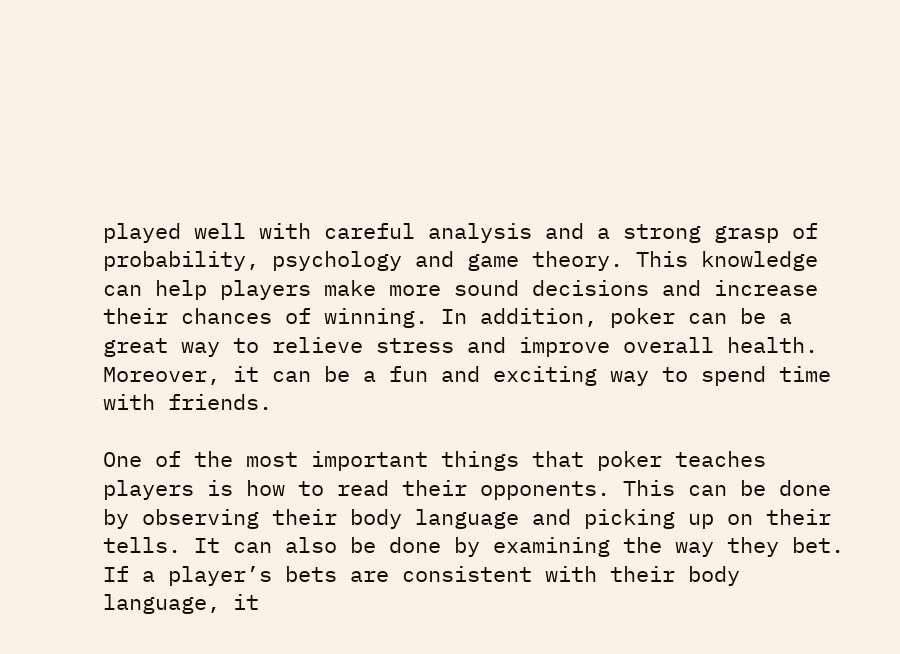played well with careful analysis and a strong grasp of probability, psychology and game theory. This knowledge can help players make more sound decisions and increase their chances of winning. In addition, poker can be a great way to relieve stress and improve overall health. Moreover, it can be a fun and exciting way to spend time with friends.

One of the most important things that poker teaches players is how to read their opponents. This can be done by observing their body language and picking up on their tells. It can also be done by examining the way they bet. If a player’s bets are consistent with their body language, it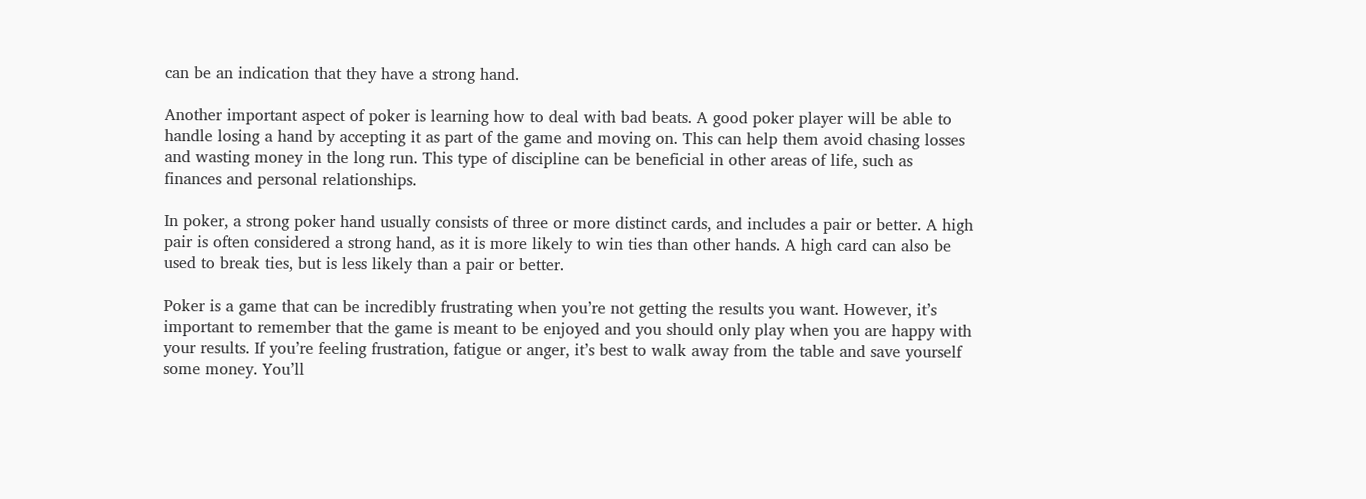can be an indication that they have a strong hand.

Another important aspect of poker is learning how to deal with bad beats. A good poker player will be able to handle losing a hand by accepting it as part of the game and moving on. This can help them avoid chasing losses and wasting money in the long run. This type of discipline can be beneficial in other areas of life, such as finances and personal relationships.

In poker, a strong poker hand usually consists of three or more distinct cards, and includes a pair or better. A high pair is often considered a strong hand, as it is more likely to win ties than other hands. A high card can also be used to break ties, but is less likely than a pair or better.

Poker is a game that can be incredibly frustrating when you’re not getting the results you want. However, it’s important to remember that the game is meant to be enjoyed and you should only play when you are happy with your results. If you’re feeling frustration, fatigue or anger, it’s best to walk away from the table and save yourself some money. You’ll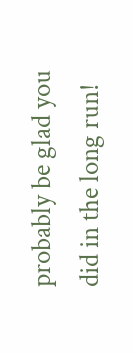probably be glad you did in the long run!